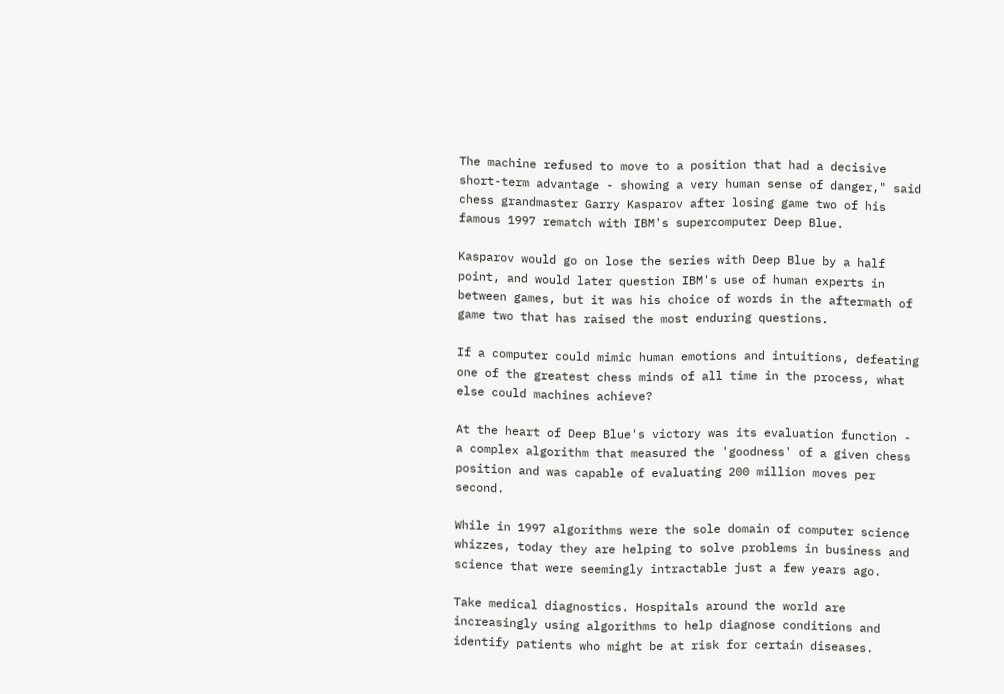The machine refused to move to a position that had a decisive short-term advantage - showing a very human sense of danger," said chess grandmaster Garry Kasparov after losing game two of his famous 1997 rematch with IBM's supercomputer Deep Blue.

Kasparov would go on lose the series with Deep Blue by a half point, and would later question IBM's use of human experts in between games, but it was his choice of words in the aftermath of game two that has raised the most enduring questions.

If a computer could mimic human emotions and intuitions, defeating one of the greatest chess minds of all time in the process, what else could machines achieve?

At the heart of Deep Blue's victory was its evaluation function - a complex algorithm that measured the 'goodness' of a given chess position and was capable of evaluating 200 million moves per second.

While in 1997 algorithms were the sole domain of computer science whizzes, today they are helping to solve problems in business and science that were seemingly intractable just a few years ago.

Take medical diagnostics. Hospitals around the world are increasingly using algorithms to help diagnose conditions and identify patients who might be at risk for certain diseases.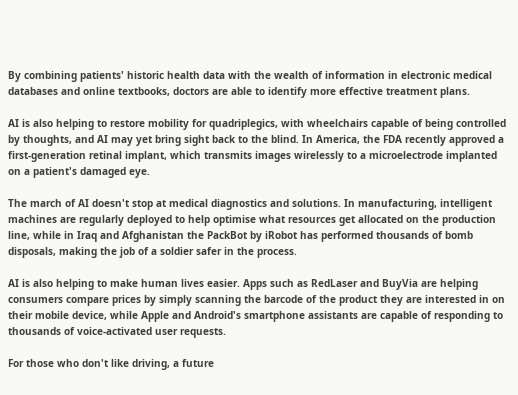By combining patients' historic health data with the wealth of information in electronic medical databases and online textbooks, doctors are able to identify more effective treatment plans.

AI is also helping to restore mobility for quadriplegics, with wheelchairs capable of being controlled by thoughts, and AI may yet bring sight back to the blind. In America, the FDA recently approved a first-generation retinal implant, which transmits images wirelessly to a microelectrode implanted on a patient's damaged eye.

The march of AI doesn't stop at medical diagnostics and solutions. In manufacturing, intelligent machines are regularly deployed to help optimise what resources get allocated on the production line, while in Iraq and Afghanistan the PackBot by iRobot has performed thousands of bomb disposals, making the job of a soldier safer in the process.

AI is also helping to make human lives easier. Apps such as RedLaser and BuyVia are helping consumers compare prices by simply scanning the barcode of the product they are interested in on their mobile device, while Apple and Android's smartphone assistants are capable of responding to thousands of voice-activated user requests.

For those who don't like driving, a future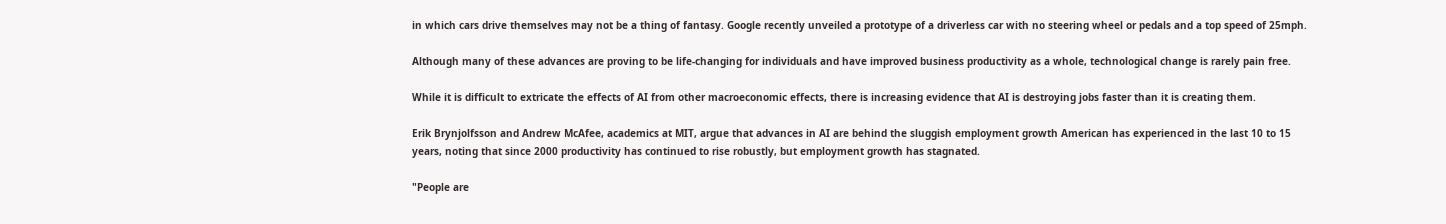in which cars drive themselves may not be a thing of fantasy. Google recently unveiled a prototype of a driverless car with no steering wheel or pedals and a top speed of 25mph.

Although many of these advances are proving to be life-changing for individuals and have improved business productivity as a whole, technological change is rarely pain free.

While it is difficult to extricate the effects of AI from other macroeconomic effects, there is increasing evidence that AI is destroying jobs faster than it is creating them.

Erik Brynjolfsson and Andrew McAfee, academics at MIT, argue that advances in AI are behind the sluggish employment growth American has experienced in the last 10 to 15 years, noting that since 2000 productivity has continued to rise robustly, but employment growth has stagnated.

"People are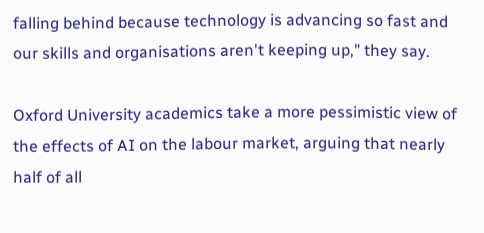falling behind because technology is advancing so fast and our skills and organisations aren't keeping up," they say.

Oxford University academics take a more pessimistic view of the effects of AI on the labour market, arguing that nearly half of all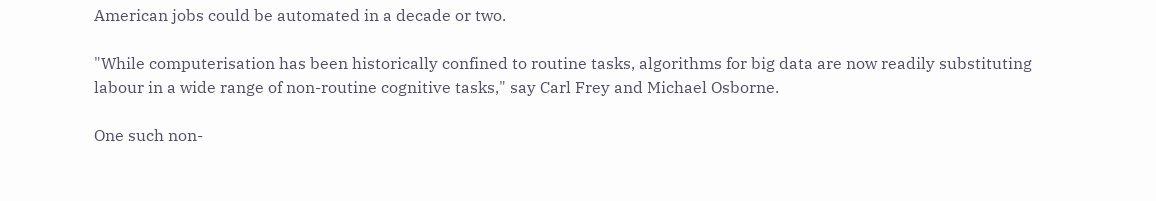American jobs could be automated in a decade or two.

"While computerisation has been historically confined to routine tasks, algorithms for big data are now readily substituting labour in a wide range of non-routine cognitive tasks," say Carl Frey and Michael Osborne.

One such non-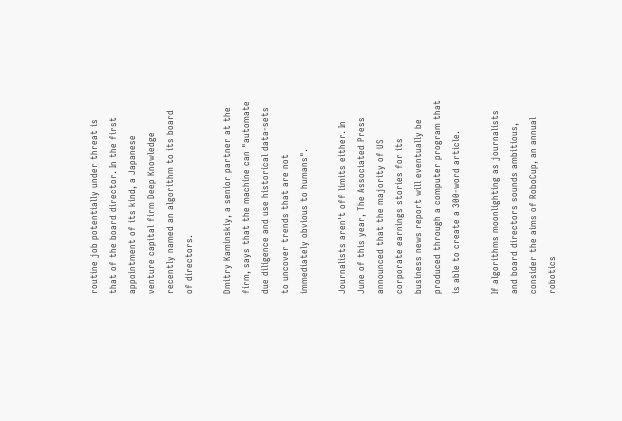routine job potentially under threat is that of the board director. In the first appointment of its kind, a Japanese venture capital firm Deep Knowledge recently named an algorithm to its board of directors.

Dmitry Kaminskiy, a senior partner at the firm, says that the machine can "automate due diligence and use historical data-sets to uncover trends that are not immediately obvious to humans".

Journalists aren't off limits either. In June of this year, The Associated Press announced that the majority of US corporate earnings stories for its business news report will eventually be produced through a computer program that is able to create a 300-word article.

If algorithms moonlighting as journalists and board directors sounds ambitious, consider the aims of RoboCup, an annual robotics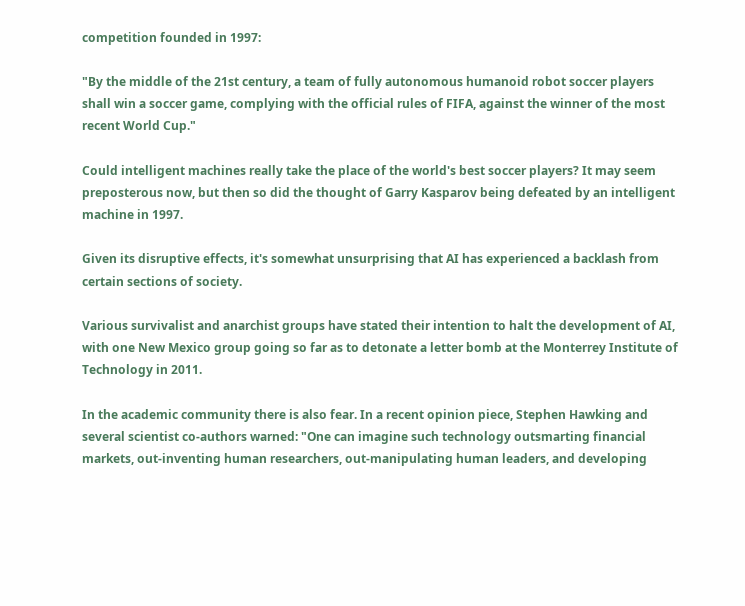competition founded in 1997:

"By the middle of the 21st century, a team of fully autonomous humanoid robot soccer players shall win a soccer game, complying with the official rules of FIFA, against the winner of the most recent World Cup."

Could intelligent machines really take the place of the world's best soccer players? It may seem preposterous now, but then so did the thought of Garry Kasparov being defeated by an intelligent machine in 1997.

Given its disruptive effects, it's somewhat unsurprising that AI has experienced a backlash from certain sections of society.

Various survivalist and anarchist groups have stated their intention to halt the development of AI, with one New Mexico group going so far as to detonate a letter bomb at the Monterrey Institute of Technology in 2011.

In the academic community there is also fear. In a recent opinion piece, Stephen Hawking and several scientist co-authors warned: "One can imagine such technology outsmarting financial markets, out-inventing human researchers, out-manipulating human leaders, and developing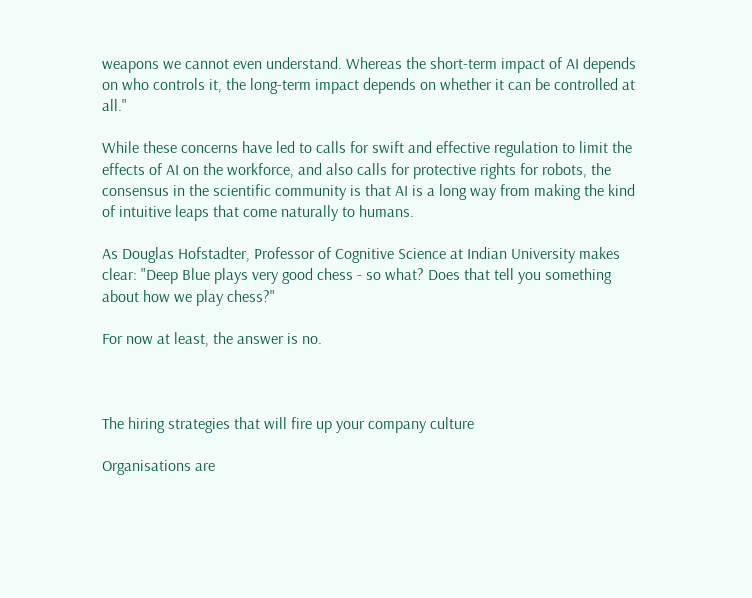weapons we cannot even understand. Whereas the short-term impact of AI depends on who controls it, the long-term impact depends on whether it can be controlled at all."

While these concerns have led to calls for swift and effective regulation to limit the effects of AI on the workforce, and also calls for protective rights for robots, the consensus in the scientific community is that AI is a long way from making the kind of intuitive leaps that come naturally to humans.

As Douglas Hofstadter, Professor of Cognitive Science at Indian University makes clear: "Deep Blue plays very good chess - so what? Does that tell you something about how we play chess?"

For now at least, the answer is no.



The hiring strategies that will fire up your company culture

Organisations are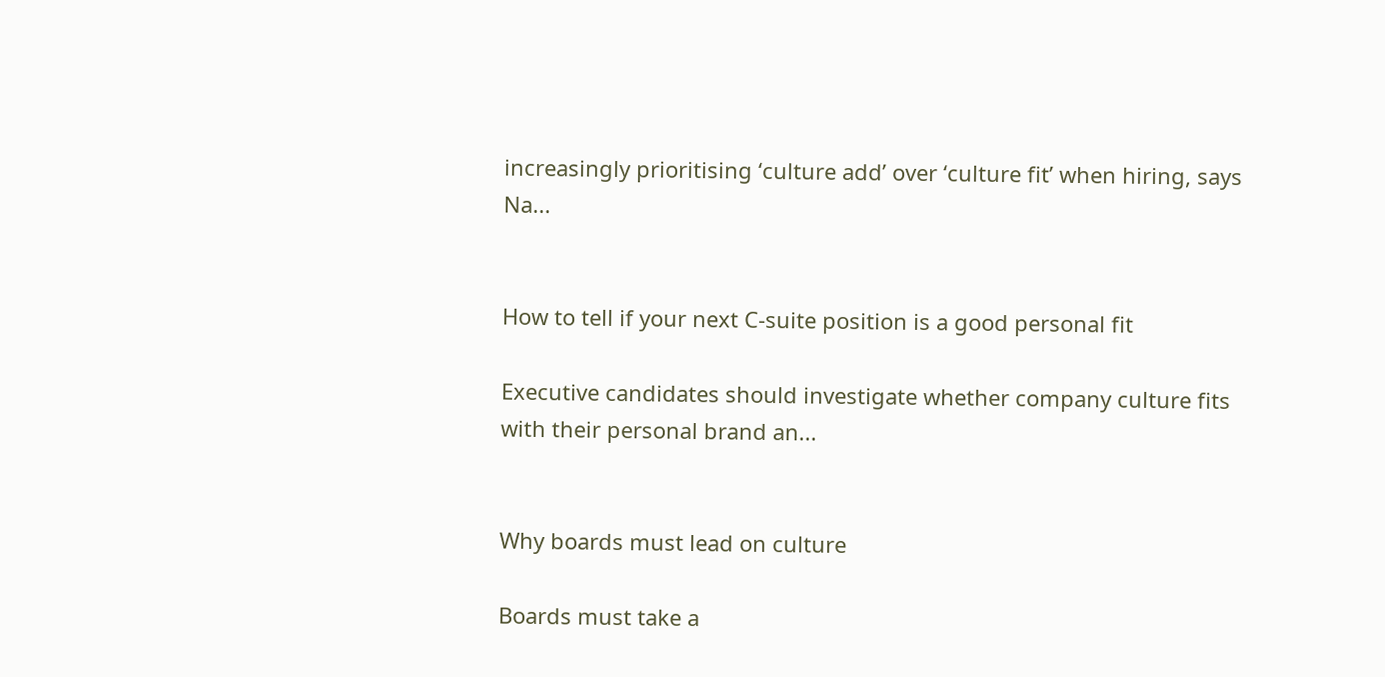increasingly prioritising ‘culture add’ over ‘culture fit’ when hiring, says Na...


How to tell if your next C-suite position is a good personal fit

Executive candidates should investigate whether company culture fits with their personal brand an...


Why boards must lead on culture

Boards must take a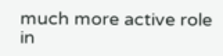much more active role in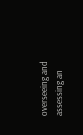overseeing and assessing an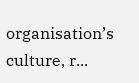organisation’s culture, r...